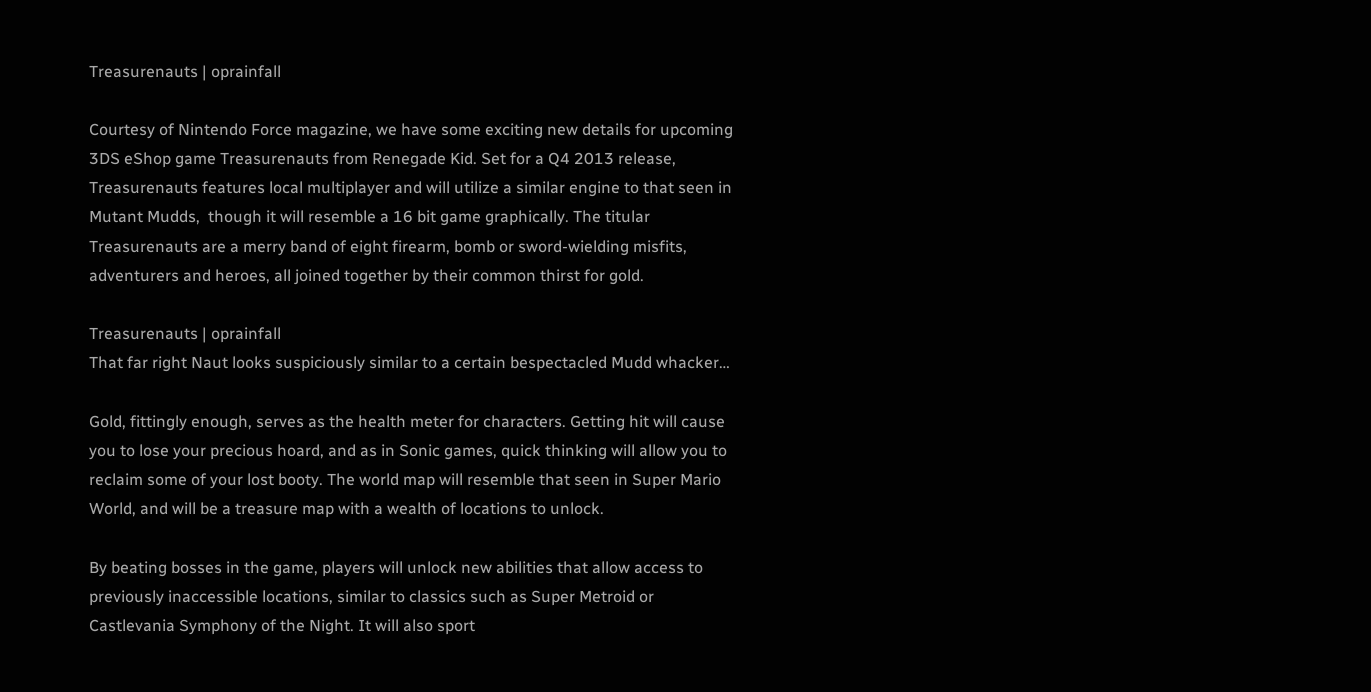Treasurenauts | oprainfall

Courtesy of Nintendo Force magazine, we have some exciting new details for upcoming 3DS eShop game Treasurenauts from Renegade Kid. Set for a Q4 2013 release, Treasurenauts features local multiplayer and will utilize a similar engine to that seen in Mutant Mudds,  though it will resemble a 16 bit game graphically. The titular Treasurenauts are a merry band of eight firearm, bomb or sword-wielding misfits, adventurers and heroes, all joined together by their common thirst for gold.

Treasurenauts | oprainfall
That far right Naut looks suspiciously similar to a certain bespectacled Mudd whacker…

Gold, fittingly enough, serves as the health meter for characters. Getting hit will cause you to lose your precious hoard, and as in Sonic games, quick thinking will allow you to reclaim some of your lost booty. The world map will resemble that seen in Super Mario World, and will be a treasure map with a wealth of locations to unlock.

By beating bosses in the game, players will unlock new abilities that allow access to previously inaccessible locations, similar to classics such as Super Metroid or Castlevania Symphony of the Night. It will also sport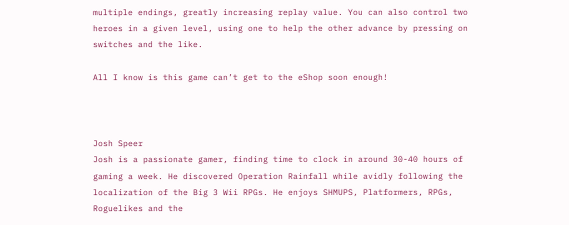multiple endings, greatly increasing replay value. You can also control two heroes in a given level, using one to help the other advance by pressing on switches and the like.

All I know is this game can’t get to the eShop soon enough!



Josh Speer
Josh is a passionate gamer, finding time to clock in around 30-40 hours of gaming a week. He discovered Operation Rainfall while avidly following the localization of the Big 3 Wii RPGs. He enjoys SHMUPS, Platformers, RPGs, Roguelikes and the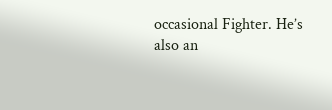occasional Fighter. He’s also an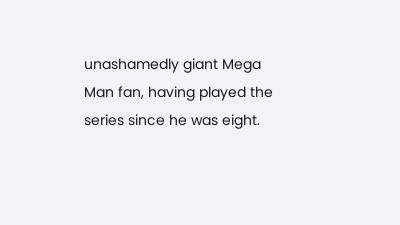unashamedly giant Mega Man fan, having played the series since he was eight.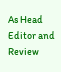As Head Editor and Review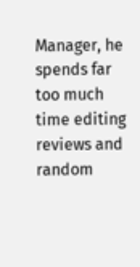Manager, he spends far too much time editing reviews and random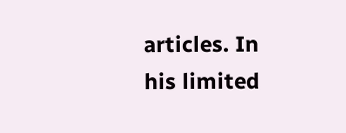articles. In his limited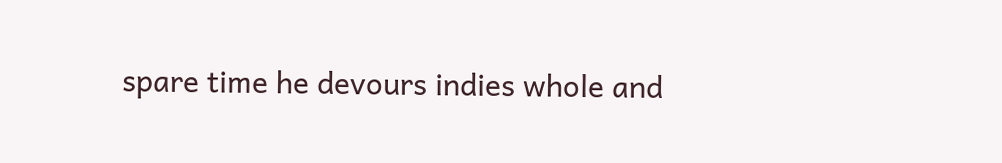spare time he devours indies whole and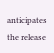anticipates the release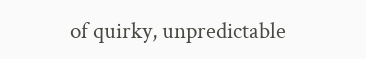of quirky, unpredictable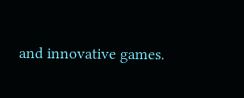and innovative games.